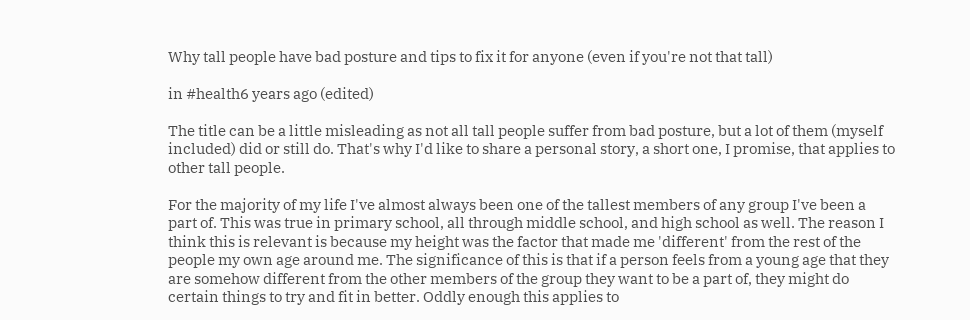Why tall people have bad posture and tips to fix it for anyone (even if you're not that tall)

in #health6 years ago (edited)

The title can be a little misleading as not all tall people suffer from bad posture, but a lot of them (myself included) did or still do. That's why I'd like to share a personal story, a short one, I promise, that applies to other tall people.

For the majority of my life I've almost always been one of the tallest members of any group I've been a part of. This was true in primary school, all through middle school, and high school as well. The reason I think this is relevant is because my height was the factor that made me 'different' from the rest of the people my own age around me. The significance of this is that if a person feels from a young age that they are somehow different from the other members of the group they want to be a part of, they might do certain things to try and fit in better. Oddly enough this applies to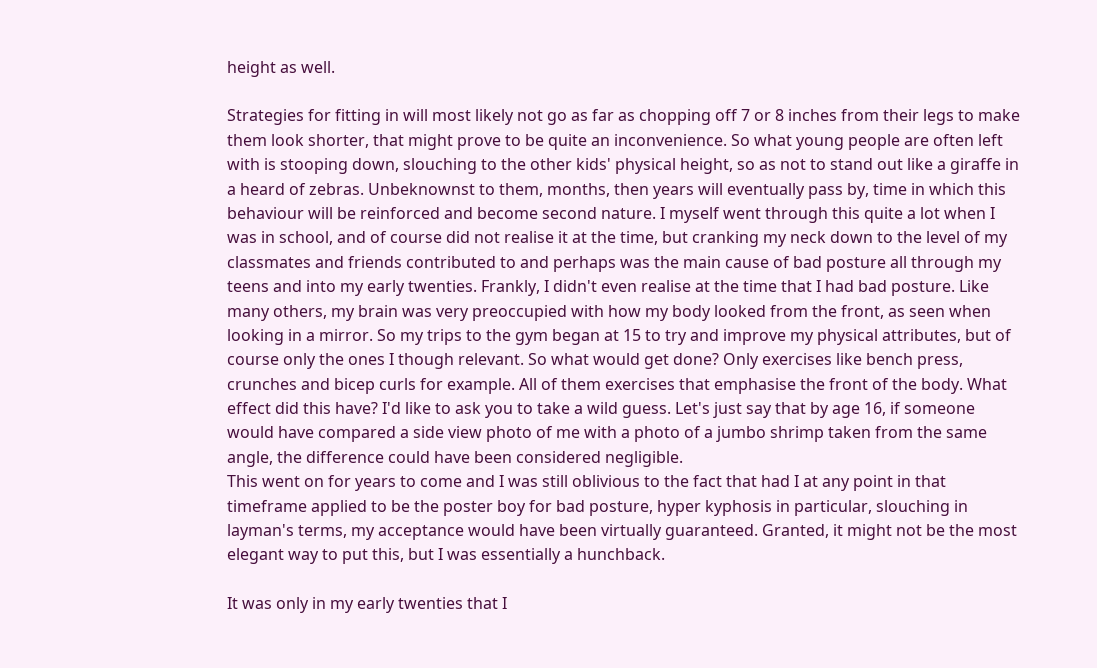height as well.

Strategies for fitting in will most likely not go as far as chopping off 7 or 8 inches from their legs to make them look shorter, that might prove to be quite an inconvenience. So what young people are often left with is stooping down, slouching to the other kids' physical height, so as not to stand out like a giraffe in a heard of zebras. Unbeknownst to them, months, then years will eventually pass by, time in which this behaviour will be reinforced and become second nature. I myself went through this quite a lot when I was in school, and of course did not realise it at the time, but cranking my neck down to the level of my classmates and friends contributed to and perhaps was the main cause of bad posture all through my teens and into my early twenties. Frankly, I didn't even realise at the time that I had bad posture. Like many others, my brain was very preoccupied with how my body looked from the front, as seen when looking in a mirror. So my trips to the gym began at 15 to try and improve my physical attributes, but of course only the ones I though relevant. So what would get done? Only exercises like bench press, crunches and bicep curls for example. All of them exercises that emphasise the front of the body. What effect did this have? I'd like to ask you to take a wild guess. Let's just say that by age 16, if someone would have compared a side view photo of me with a photo of a jumbo shrimp taken from the same angle, the difference could have been considered negligible.
This went on for years to come and I was still oblivious to the fact that had I at any point in that timeframe applied to be the poster boy for bad posture, hyper kyphosis in particular, slouching in layman's terms, my acceptance would have been virtually guaranteed. Granted, it might not be the most elegant way to put this, but I was essentially a hunchback.

It was only in my early twenties that I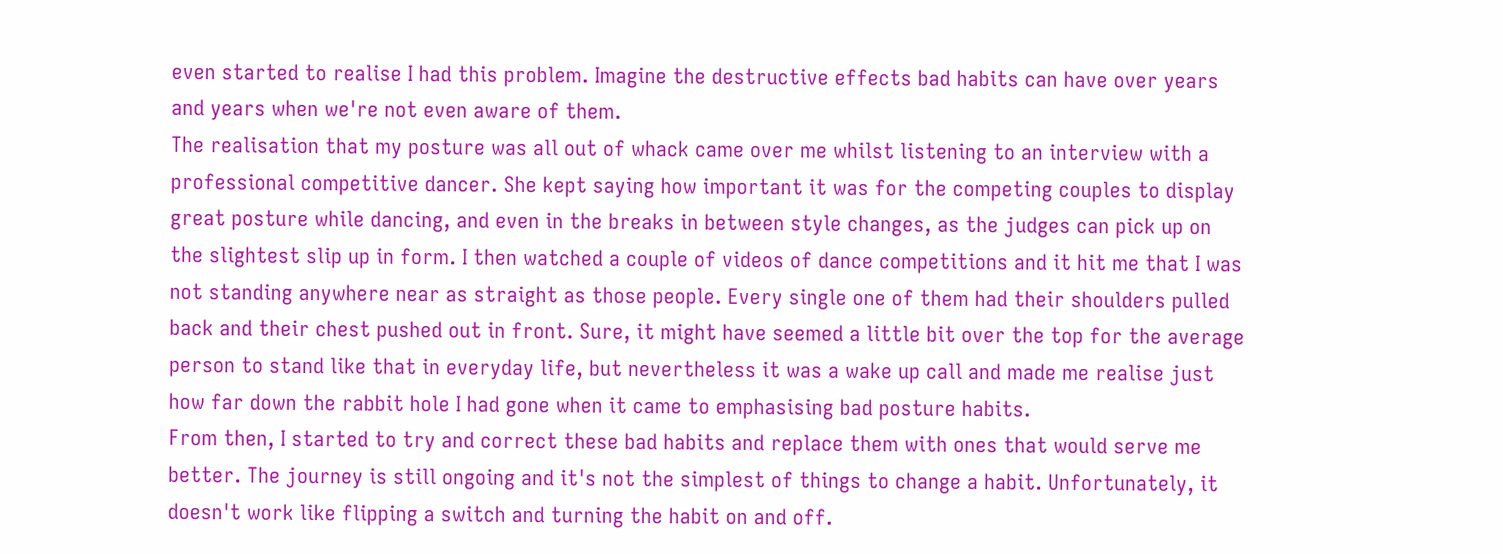even started to realise I had this problem. Imagine the destructive effects bad habits can have over years and years when we're not even aware of them.
The realisation that my posture was all out of whack came over me whilst listening to an interview with a professional competitive dancer. She kept saying how important it was for the competing couples to display great posture while dancing, and even in the breaks in between style changes, as the judges can pick up on the slightest slip up in form. I then watched a couple of videos of dance competitions and it hit me that I was not standing anywhere near as straight as those people. Every single one of them had their shoulders pulled back and their chest pushed out in front. Sure, it might have seemed a little bit over the top for the average person to stand like that in everyday life, but nevertheless it was a wake up call and made me realise just how far down the rabbit hole I had gone when it came to emphasising bad posture habits.
From then, I started to try and correct these bad habits and replace them with ones that would serve me better. The journey is still ongoing and it's not the simplest of things to change a habit. Unfortunately, it doesn't work like flipping a switch and turning the habit on and off.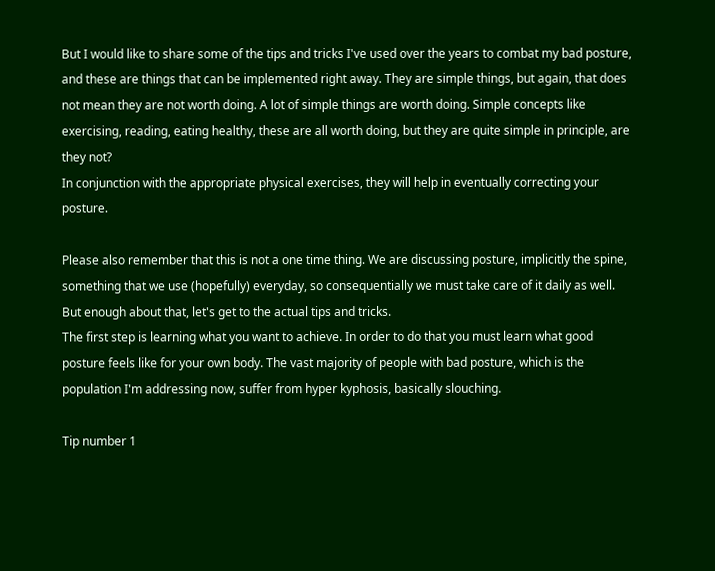But I would like to share some of the tips and tricks I've used over the years to combat my bad posture, and these are things that can be implemented right away. They are simple things, but again, that does not mean they are not worth doing. A lot of simple things are worth doing. Simple concepts like exercising, reading, eating healthy, these are all worth doing, but they are quite simple in principle, are they not?
In conjunction with the appropriate physical exercises, they will help in eventually correcting your posture.

Please also remember that this is not a one time thing. We are discussing posture, implicitly the spine, something that we use (hopefully) everyday, so consequentially we must take care of it daily as well.
But enough about that, let's get to the actual tips and tricks.
The first step is learning what you want to achieve. In order to do that you must learn what good posture feels like for your own body. The vast majority of people with bad posture, which is the population I'm addressing now, suffer from hyper kyphosis, basically slouching.

Tip number 1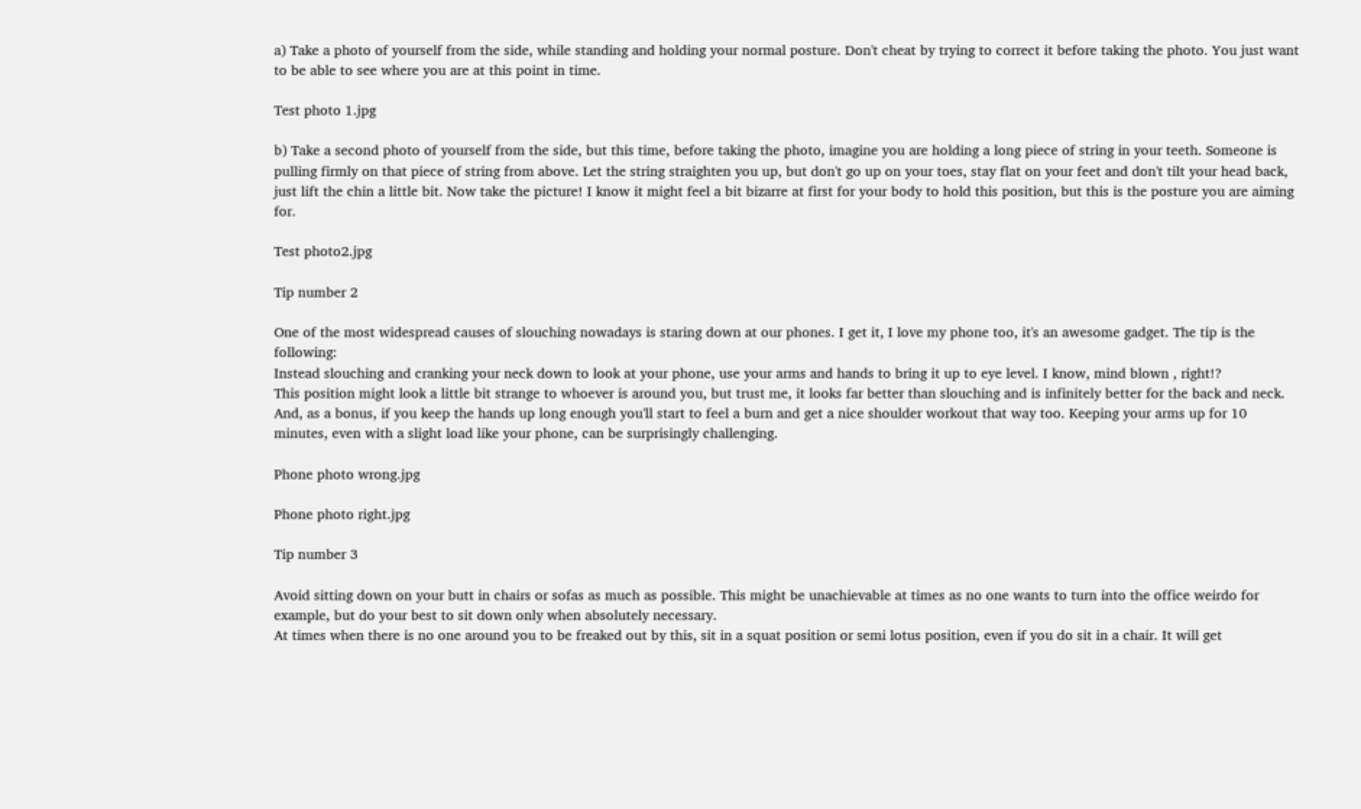a) Take a photo of yourself from the side, while standing and holding your normal posture. Don't cheat by trying to correct it before taking the photo. You just want to be able to see where you are at this point in time.

Test photo 1.jpg

b) Take a second photo of yourself from the side, but this time, before taking the photo, imagine you are holding a long piece of string in your teeth. Someone is pulling firmly on that piece of string from above. Let the string straighten you up, but don't go up on your toes, stay flat on your feet and don't tilt your head back, just lift the chin a little bit. Now take the picture! I know it might feel a bit bizarre at first for your body to hold this position, but this is the posture you are aiming for.

Test photo2.jpg

Tip number 2

One of the most widespread causes of slouching nowadays is staring down at our phones. I get it, I love my phone too, it's an awesome gadget. The tip is the following:
Instead slouching and cranking your neck down to look at your phone, use your arms and hands to bring it up to eye level. I know, mind blown , right!?
This position might look a little bit strange to whoever is around you, but trust me, it looks far better than slouching and is infinitely better for the back and neck. And, as a bonus, if you keep the hands up long enough you'll start to feel a burn and get a nice shoulder workout that way too. Keeping your arms up for 10 minutes, even with a slight load like your phone, can be surprisingly challenging.

Phone photo wrong.jpg

Phone photo right.jpg

Tip number 3

Avoid sitting down on your butt in chairs or sofas as much as possible. This might be unachievable at times as no one wants to turn into the office weirdo for example, but do your best to sit down only when absolutely necessary.
At times when there is no one around you to be freaked out by this, sit in a squat position or semi lotus position, even if you do sit in a chair. It will get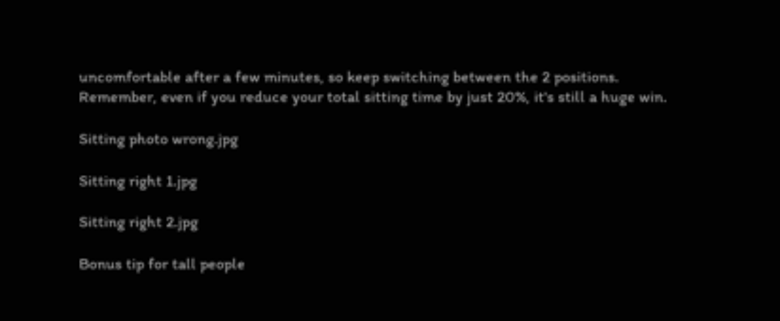uncomfortable after a few minutes, so keep switching between the 2 positions.
Remember, even if you reduce your total sitting time by just 20%, it's still a huge win.

Sitting photo wrong.jpg

Sitting right 1.jpg

Sitting right 2.jpg

Bonus tip for tall people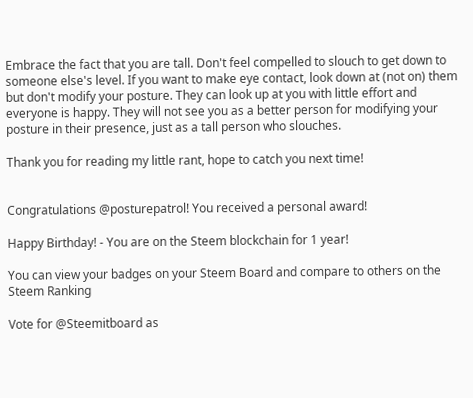Embrace the fact that you are tall. Don't feel compelled to slouch to get down to someone else's level. If you want to make eye contact, look down at (not on) them but don't modify your posture. They can look up at you with little effort and everyone is happy. They will not see you as a better person for modifying your posture in their presence, just as a tall person who slouches.

Thank you for reading my little rant, hope to catch you next time!


Congratulations @posturepatrol! You received a personal award!

Happy Birthday! - You are on the Steem blockchain for 1 year!

You can view your badges on your Steem Board and compare to others on the Steem Ranking

Vote for @Steemitboard as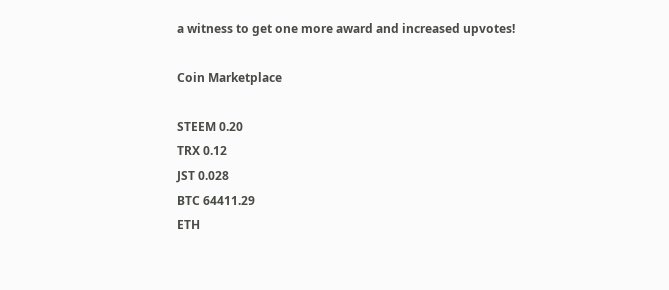a witness to get one more award and increased upvotes!

Coin Marketplace

STEEM 0.20
TRX 0.12
JST 0.028
BTC 64411.29
ETH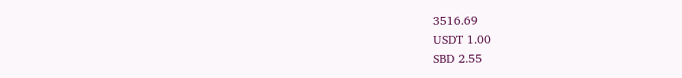3516.69
USDT 1.00
SBD 2.55